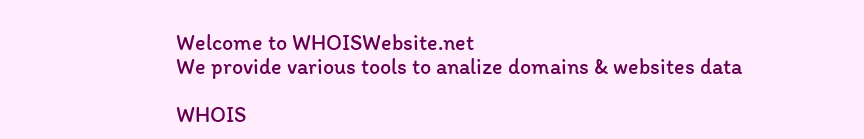Welcome to WHOISWebsite.net
We provide various tools to analize domains & websites data

WHOIS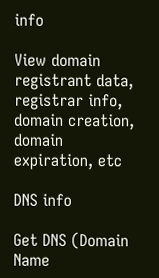info

View domain registrant data, registrar info, domain creation, domain expiration, etc

DNS info

Get DNS (Domain Name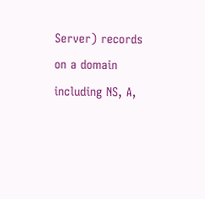Server) records on a domain including NS, A,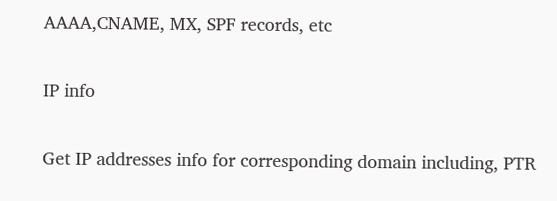AAAA,CNAME, MX, SPF records, etc

IP info

Get IP addresses info for corresponding domain including, PTR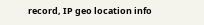record, IP geo location info